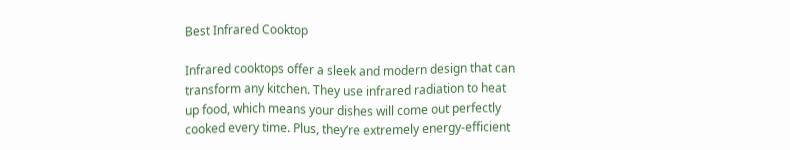Best Infrared Cooktop

Infrared cooktops offer a sleek and modern design that can transform any kitchen. They use infrared radiation to heat up food, which means your dishes will come out perfectly cooked every time. Plus, they’re extremely energy-efficient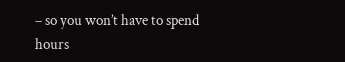– so you won’t have to spend hours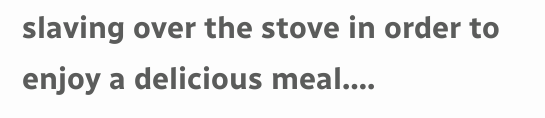slaving over the stove in order to enjoy a delicious meal….